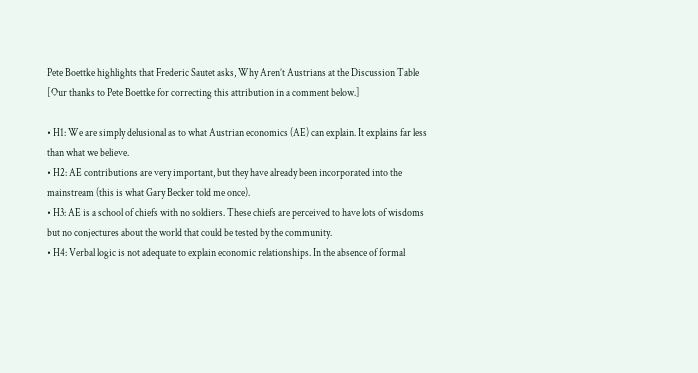Pete Boettke highlights that Frederic Sautet asks, Why Aren’t Austrians at the Discussion Table [Our thanks to Pete Boettke for correcting this attribution in a comment below.]

• H1: We are simply delusional as to what Austrian economics (AE) can explain. It explains far less than what we believe.
• H2: AE contributions are very important, but they have already been incorporated into the mainstream (this is what Gary Becker told me once).
• H3: AE is a school of chiefs with no soldiers. These chiefs are perceived to have lots of wisdoms but no conjectures about the world that could be tested by the community.
• H4: Verbal logic is not adequate to explain economic relationships. In the absence of formal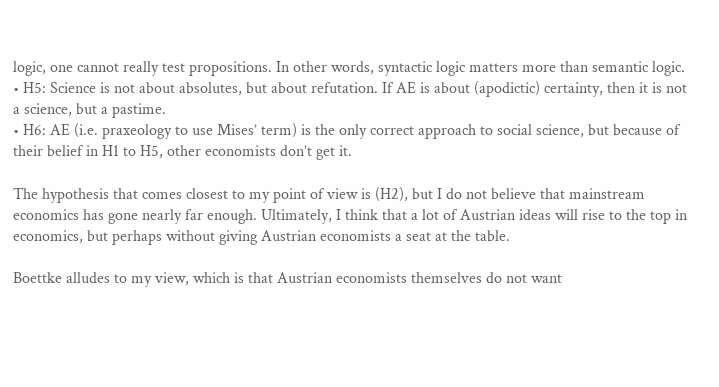logic, one cannot really test propositions. In other words, syntactic logic matters more than semantic logic.
• H5: Science is not about absolutes, but about refutation. If AE is about (apodictic) certainty, then it is not a science, but a pastime.
• H6: AE (i.e. praxeology to use Mises’ term) is the only correct approach to social science, but because of their belief in H1 to H5, other economists don’t get it.

The hypothesis that comes closest to my point of view is (H2), but I do not believe that mainstream economics has gone nearly far enough. Ultimately, I think that a lot of Austrian ideas will rise to the top in economics, but perhaps without giving Austrian economists a seat at the table.

Boettke alludes to my view, which is that Austrian economists themselves do not want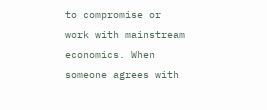to compromise or work with mainstream economics. When someone agrees with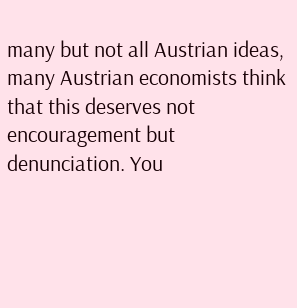many but not all Austrian ideas, many Austrian economists think that this deserves not encouragement but denunciation. You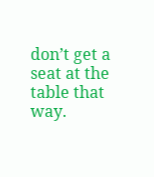don’t get a seat at the table that way.